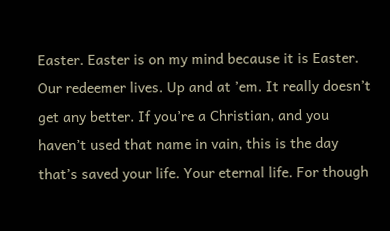Easter. Easter is on my mind because it is Easter. Our redeemer lives. Up and at ’em. It really doesn’t get any better. If you’re a Christian, and you haven’t used that name in vain, this is the day that’s saved your life. Your eternal life. For though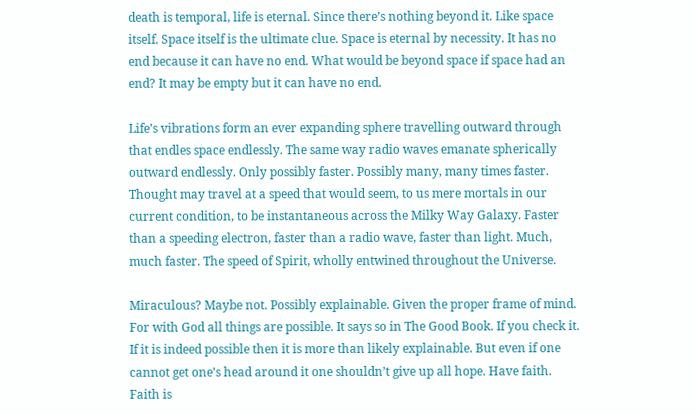death is temporal, life is eternal. Since there’s nothing beyond it. Like space itself. Space itself is the ultimate clue. Space is eternal by necessity. It has no end because it can have no end. What would be beyond space if space had an end? It may be empty but it can have no end.

Life’s vibrations form an ever expanding sphere travelling outward through that endles space endlessly. The same way radio waves emanate spherically outward endlessly. Only possibly faster. Possibly many, many times faster. Thought may travel at a speed that would seem, to us mere mortals in our current condition, to be instantaneous across the Milky Way Galaxy. Faster than a speeding electron, faster than a radio wave, faster than light. Much, much faster. The speed of Spirit, wholly entwined throughout the Universe.

Miraculous? Maybe not. Possibly explainable. Given the proper frame of mind. For with God all things are possible. It says so in The Good Book. If you check it. If it is indeed possible then it is more than likely explainable. But even if one cannot get one’s head around it one shouldn’t give up all hope. Have faith. Faith is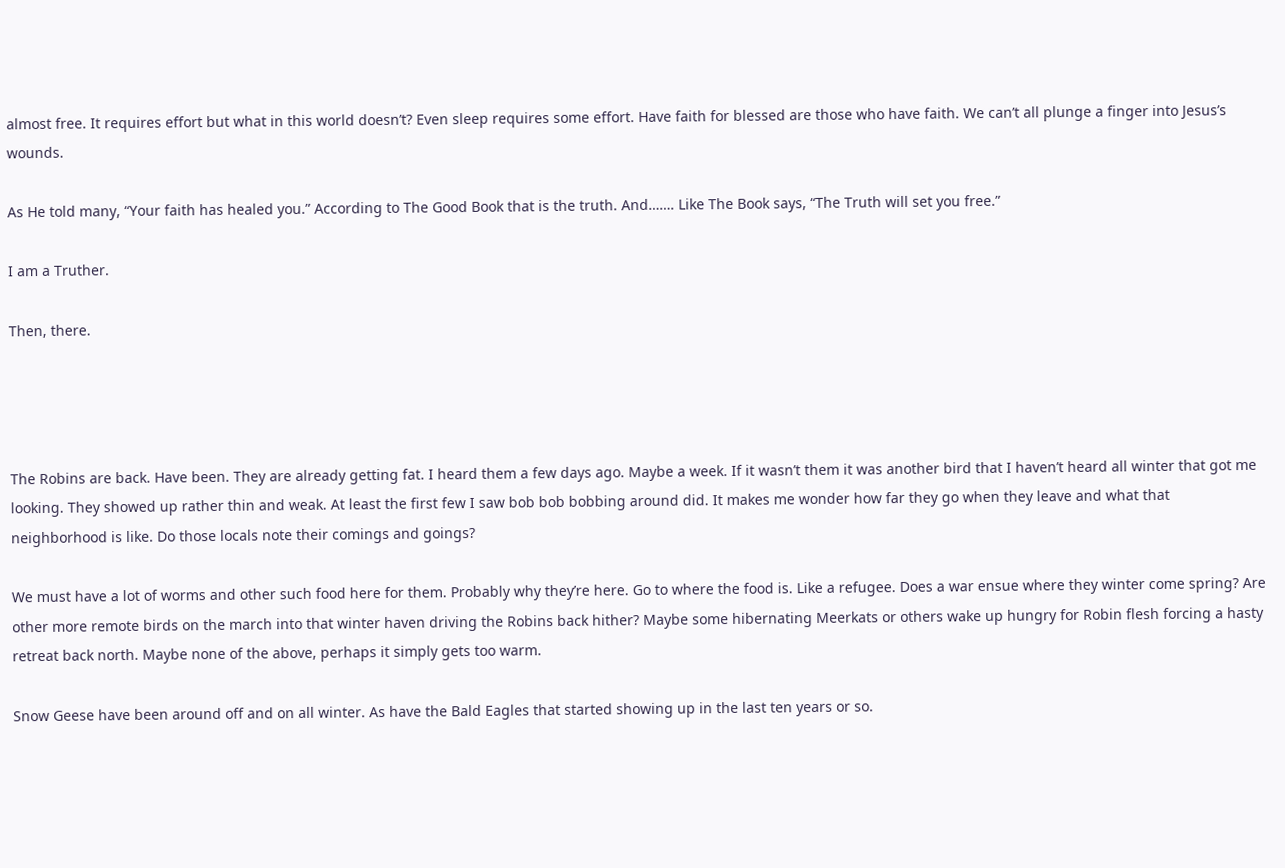almost free. It requires effort but what in this world doesn’t? Even sleep requires some effort. Have faith for blessed are those who have faith. We can’t all plunge a finger into Jesus’s wounds.

As He told many, “Your faith has healed you.” According to The Good Book that is the truth. And……. Like The Book says, “The Truth will set you free.”

I am a Truther.

Then, there.




The Robins are back. Have been. They are already getting fat. I heard them a few days ago. Maybe a week. If it wasn’t them it was another bird that I haven’t heard all winter that got me looking. They showed up rather thin and weak. At least the first few I saw bob bob bobbing around did. It makes me wonder how far they go when they leave and what that neighborhood is like. Do those locals note their comings and goings?

We must have a lot of worms and other such food here for them. Probably why they’re here. Go to where the food is. Like a refugee. Does a war ensue where they winter come spring? Are other more remote birds on the march into that winter haven driving the Robins back hither? Maybe some hibernating Meerkats or others wake up hungry for Robin flesh forcing a hasty retreat back north. Maybe none of the above, perhaps it simply gets too warm.

Snow Geese have been around off and on all winter. As have the Bald Eagles that started showing up in the last ten years or so.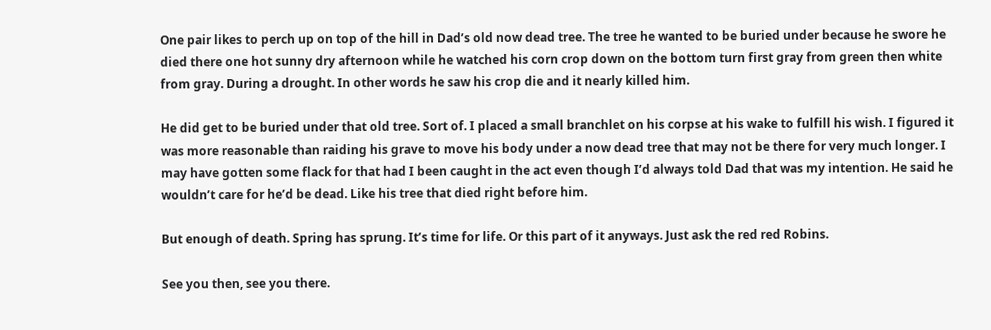One pair likes to perch up on top of the hill in Dad’s old now dead tree. The tree he wanted to be buried under because he swore he died there one hot sunny dry afternoon while he watched his corn crop down on the bottom turn first gray from green then white from gray. During a drought. In other words he saw his crop die and it nearly killed him.

He did get to be buried under that old tree. Sort of. I placed a small branchlet on his corpse at his wake to fulfill his wish. I figured it was more reasonable than raiding his grave to move his body under a now dead tree that may not be there for very much longer. I may have gotten some flack for that had I been caught in the act even though I’d always told Dad that was my intention. He said he wouldn’t care for he’d be dead. Like his tree that died right before him.

But enough of death. Spring has sprung. It’s time for life. Or this part of it anyways. Just ask the red red Robins.

See you then, see you there.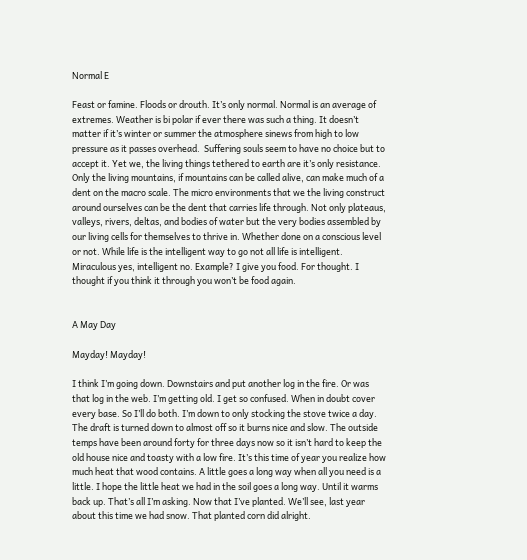Normal E

Feast or famine. Floods or drouth. It’s only normal. Normal is an average of extremes. Weather is bi polar if ever there was such a thing. It doesn’t matter if it’s winter or summer the atmosphere sinews from high to low pressure as it passes overhead.  Suffering souls seem to have no choice but to accept it. Yet we, the living things tethered to earth are it’s only resistance. Only the living mountains, if mountains can be called alive, can make much of a dent on the macro scale. The micro environments that we the living construct around ourselves can be the dent that carries life through. Not only plateaus, valleys, rivers, deltas, and bodies of water but the very bodies assembled by our living cells for themselves to thrive in. Whether done on a conscious level or not. While life is the intelligent way to go not all life is intelligent. Miraculous yes, intelligent no. Example? I give you food. For thought. I thought if you think it through you won’t be food again.


A May Day

Mayday! Mayday!

I think I’m going down. Downstairs and put another log in the fire. Or was that log in the web. I’m getting old. I get so confused. When in doubt cover every base. So I’ll do both. I’m down to only stocking the stove twice a day. The draft is turned down to almost off so it burns nice and slow. The outside temps have been around forty for three days now so it isn’t hard to keep the old house nice and toasty with a low fire. It’s this time of year you realize how much heat that wood contains. A little goes a long way when all you need is a little. I hope the little heat we had in the soil goes a long way. Until it warms back up. That’s all I’m asking. Now that I’ve planted. We’ll see, last year about this time we had snow. That planted corn did alright.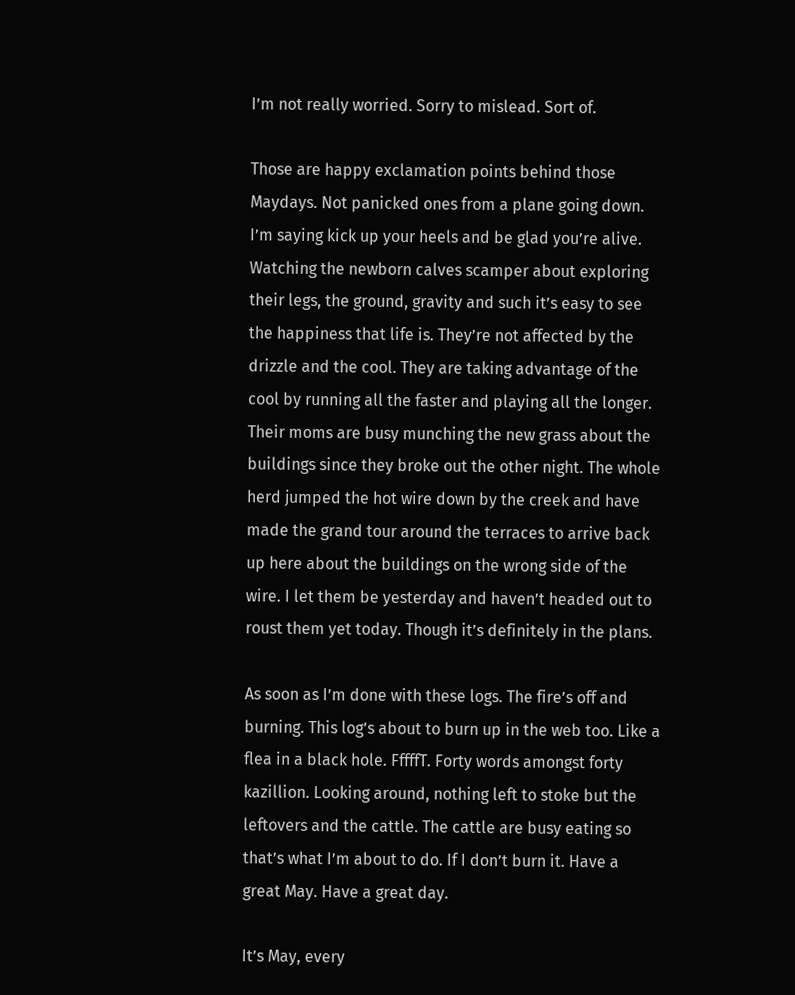I’m not really worried. Sorry to mislead. Sort of.

Those are happy exclamation points behind those Maydays. Not panicked ones from a plane going down. I’m saying kick up your heels and be glad you’re alive. Watching the newborn calves scamper about exploring their legs, the ground, gravity and such it’s easy to see the happiness that life is. They’re not affected by the drizzle and the cool. They are taking advantage of the cool by running all the faster and playing all the longer. Their moms are busy munching the new grass about the buildings since they broke out the other night. The whole herd jumped the hot wire down by the creek and have made the grand tour around the terraces to arrive back up here about the buildings on the wrong side of the wire. I let them be yesterday and haven’t headed out to roust them yet today. Though it’s definitely in the plans.

As soon as I’m done with these logs. The fire’s off and burning. This log’s about to burn up in the web too. Like a flea in a black hole. FffffT. Forty words amongst forty kazillion. Looking around, nothing left to stoke but the leftovers and the cattle. The cattle are busy eating so that’s what I’m about to do. If I don’t burn it. Have a great May. Have a great day.

It’s May, every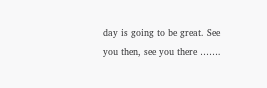day is going to be great. See you then, see you there …….